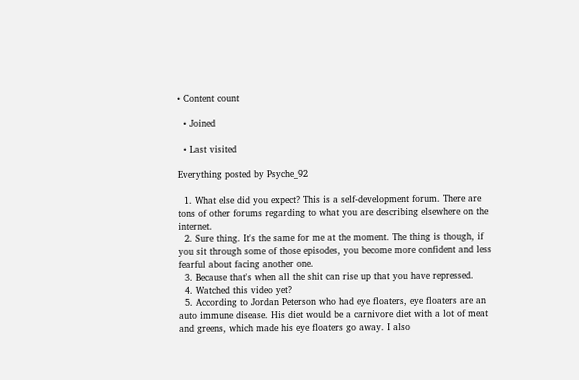• Content count

  • Joined

  • Last visited

Everything posted by Psyche_92

  1. What else did you expect? This is a self-development forum. There are tons of other forums regarding to what you are describing elsewhere on the internet.
  2. Sure thing. It's the same for me at the moment. The thing is though, if you sit through some of those episodes, you become more confident and less fearful about facing another one.
  3. Because that's when all the shit can rise up that you have repressed.
  4. Watched this video yet?
  5. According to Jordan Peterson who had eye floaters, eye floaters are an auto immune disease. His diet would be a carnivore diet with a lot of meat and greens, which made his eye floaters go away. I also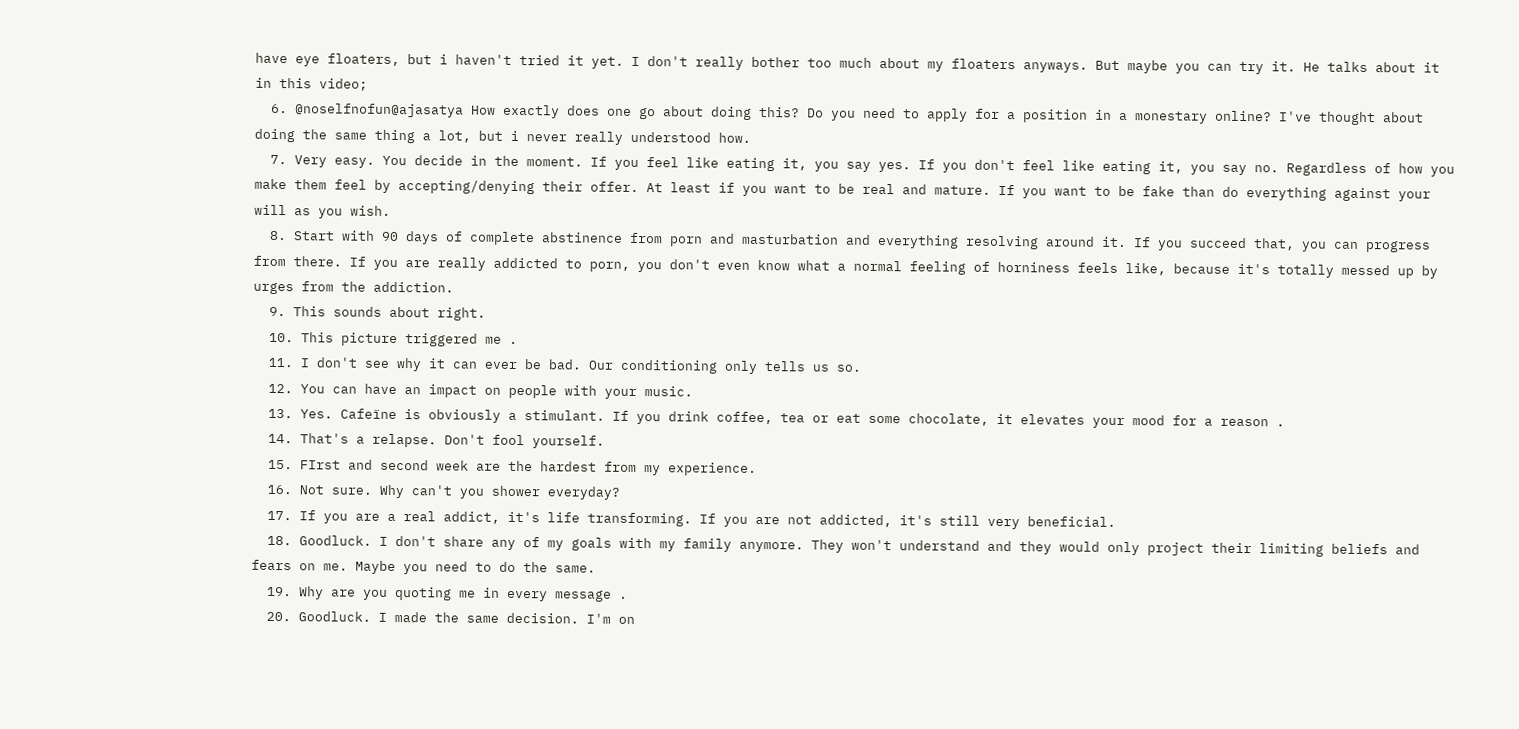have eye floaters, but i haven't tried it yet. I don't really bother too much about my floaters anyways. But maybe you can try it. He talks about it in this video;
  6. @noselfnofun@ajasatya How exactly does one go about doing this? Do you need to apply for a position in a monestary online? I've thought about doing the same thing a lot, but i never really understood how.
  7. Very easy. You decide in the moment. If you feel like eating it, you say yes. If you don't feel like eating it, you say no. Regardless of how you make them feel by accepting/denying their offer. At least if you want to be real and mature. If you want to be fake than do everything against your will as you wish.
  8. Start with 90 days of complete abstinence from porn and masturbation and everything resolving around it. If you succeed that, you can progress from there. If you are really addicted to porn, you don't even know what a normal feeling of horniness feels like, because it's totally messed up by urges from the addiction.
  9. This sounds about right.
  10. This picture triggered me .
  11. I don't see why it can ever be bad. Our conditioning only tells us so.
  12. You can have an impact on people with your music.
  13. Yes. Cafeïne is obviously a stimulant. If you drink coffee, tea or eat some chocolate, it elevates your mood for a reason .
  14. That's a relapse. Don't fool yourself.
  15. FIrst and second week are the hardest from my experience.
  16. Not sure. Why can't you shower everyday?
  17. If you are a real addict, it's life transforming. If you are not addicted, it's still very beneficial.
  18. Goodluck. I don't share any of my goals with my family anymore. They won't understand and they would only project their limiting beliefs and fears on me. Maybe you need to do the same.
  19. Why are you quoting me in every message .
  20. Goodluck. I made the same decision. I'm on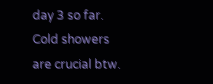day 3 so far. Cold showers are crucial btw.